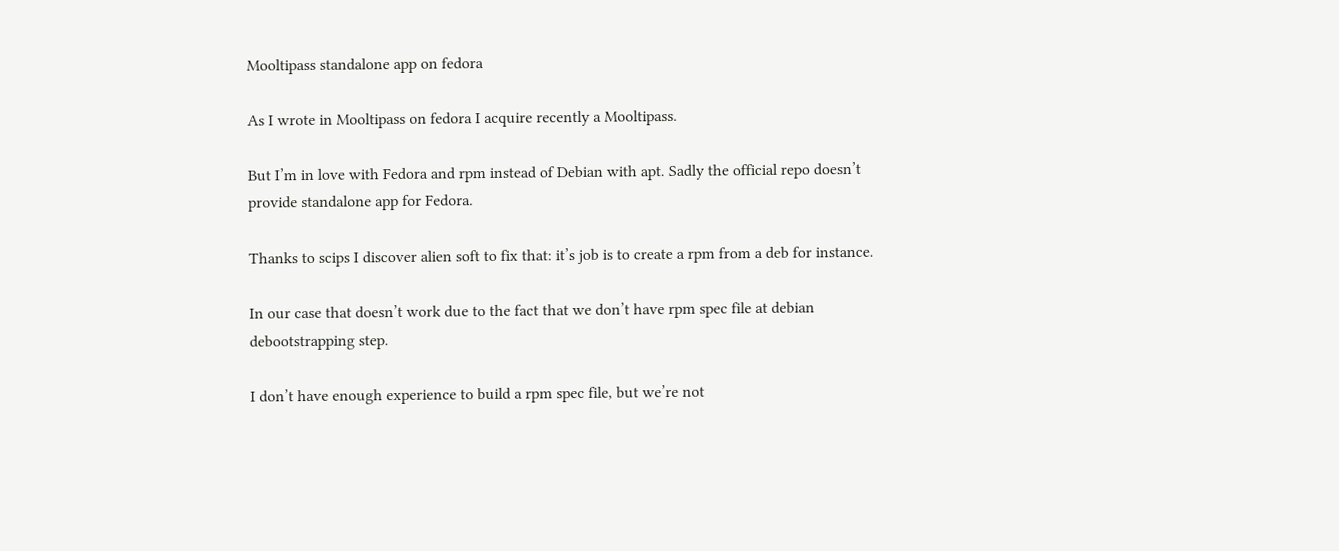Mooltipass standalone app on fedora

As I wrote in Mooltipass on fedora I acquire recently a Mooltipass.

But I’m in love with Fedora and rpm instead of Debian with apt. Sadly the official repo doesn’t provide standalone app for Fedora.

Thanks to scips I discover alien soft to fix that: it’s job is to create a rpm from a deb for instance.

In our case that doesn’t work due to the fact that we don’t have rpm spec file at debian debootstrapping step.

I don’t have enough experience to build a rpm spec file, but we’re not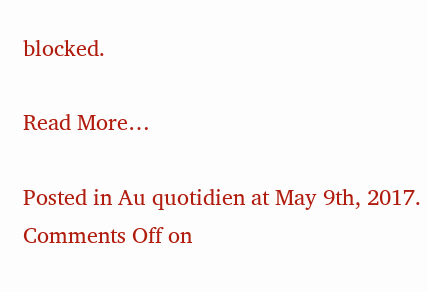blocked.

Read More…

Posted in Au quotidien at May 9th, 2017. Comments Off on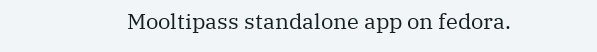Mooltipass standalone app on fedora.